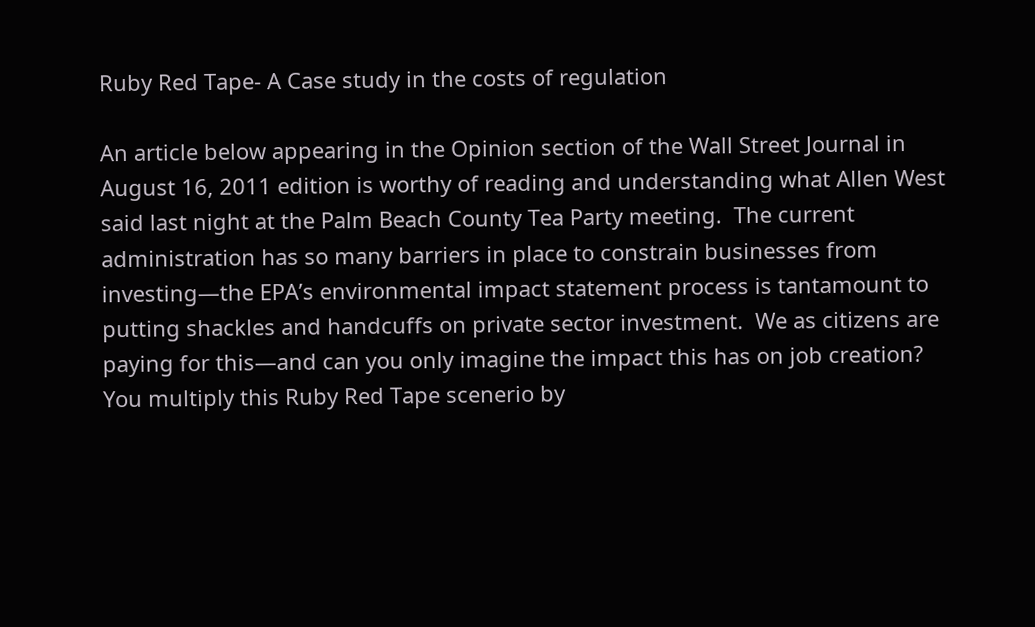Ruby Red Tape- A Case study in the costs of regulation

An article below appearing in the Opinion section of the Wall Street Journal in August 16, 2011 edition is worthy of reading and understanding what Allen West said last night at the Palm Beach County Tea Party meeting.  The current administration has so many barriers in place to constrain businesses from investing—the EPA’s environmental impact statement process is tantamount to putting shackles and handcuffs on private sector investment.  We as citizens are paying for this—and can you only imagine the impact this has on job creation?  You multiply this Ruby Red Tape scenerio by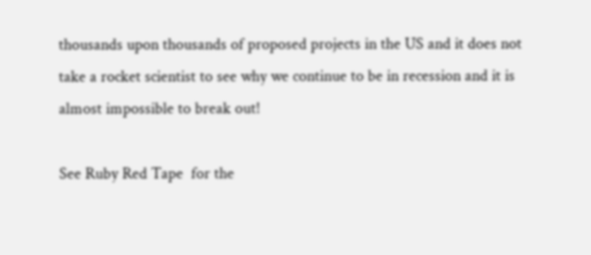thousands upon thousands of proposed projects in the US and it does not take a rocket scientist to see why we continue to be in recession and it is almost impossible to break out!

See Ruby Red Tape  for the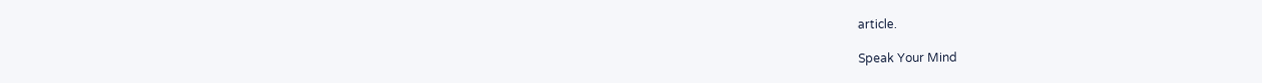article.

Speak Your Mind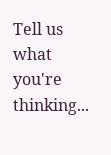Tell us what you're thinking...